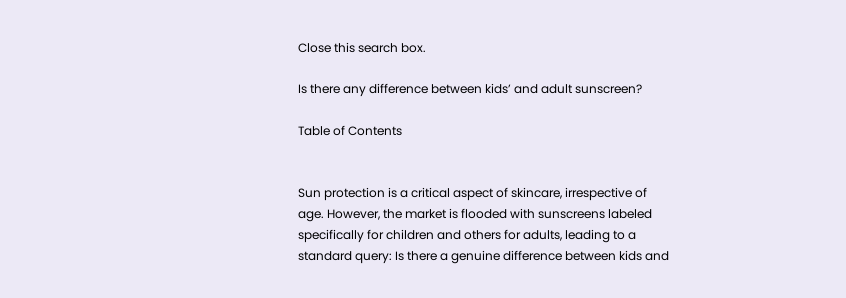Close this search box.

Is there any difference between kids’ and adult sunscreen?

Table of Contents


Sun protection is a critical aspect of skincare, irrespective of age. However, the market is flooded with sunscreens labeled specifically for children and others for adults, leading to a standard query: Is there a genuine difference between kids and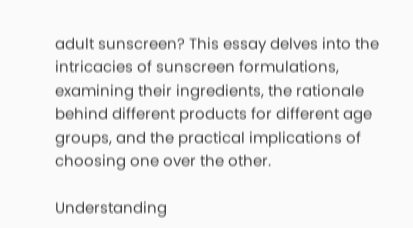adult sunscreen? This essay delves into the intricacies of sunscreen formulations, examining their ingredients, the rationale behind different products for different age groups, and the practical implications of choosing one over the other.

Understanding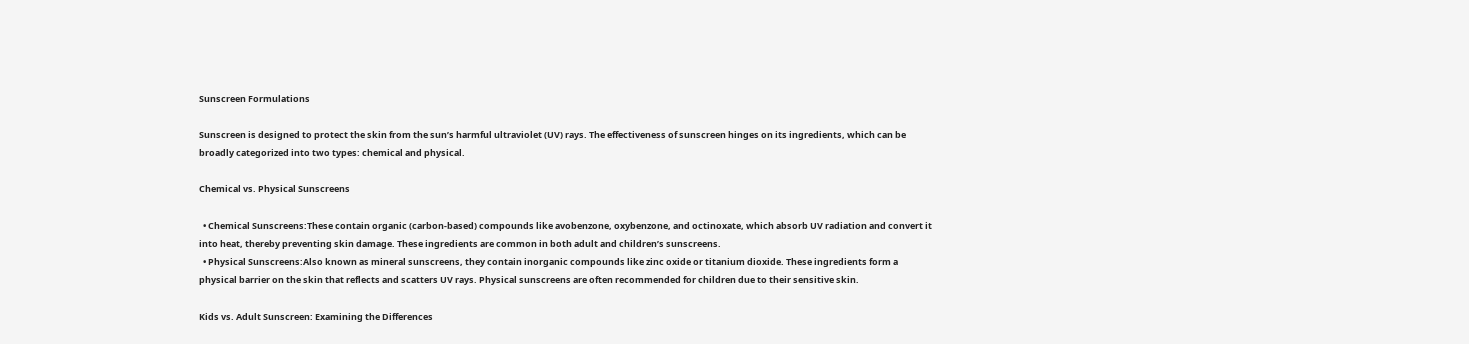Sunscreen Formulations

Sunscreen is designed to protect the skin from the sun’s harmful ultraviolet (UV) rays. The effectiveness of sunscreen hinges on its ingredients, which can be broadly categorized into two types: chemical and physical.

Chemical vs. Physical Sunscreens

  • Chemical Sunscreens:These contain organic (carbon-based) compounds like avobenzone, oxybenzone, and octinoxate, which absorb UV radiation and convert it into heat, thereby preventing skin damage. These ingredients are common in both adult and children’s sunscreens.
  • Physical Sunscreens:Also known as mineral sunscreens, they contain inorganic compounds like zinc oxide or titanium dioxide. These ingredients form a physical barrier on the skin that reflects and scatters UV rays. Physical sunscreens are often recommended for children due to their sensitive skin.

Kids vs. Adult Sunscreen: Examining the Differences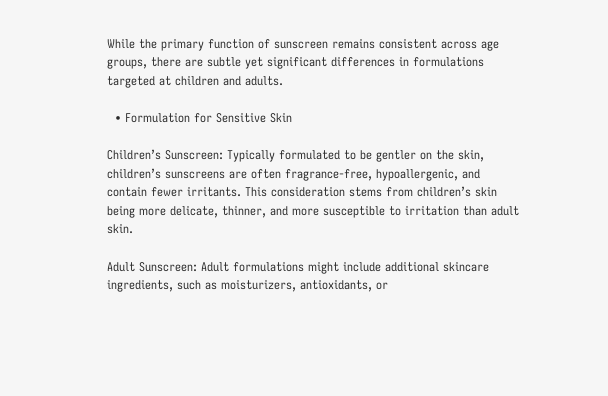While the primary function of sunscreen remains consistent across age groups, there are subtle yet significant differences in formulations targeted at children and adults.

  • Formulation for Sensitive Skin

Children’s Sunscreen: Typically formulated to be gentler on the skin, children’s sunscreens are often fragrance-free, hypoallergenic, and contain fewer irritants. This consideration stems from children’s skin being more delicate, thinner, and more susceptible to irritation than adult skin.

Adult Sunscreen: Adult formulations might include additional skincare ingredients, such as moisturizers, antioxidants, or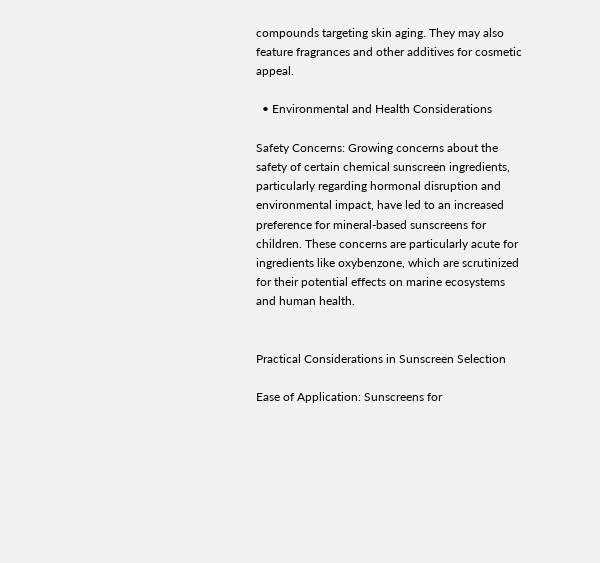compounds targeting skin aging. They may also feature fragrances and other additives for cosmetic appeal.

  • Environmental and Health Considerations

Safety Concerns: Growing concerns about the safety of certain chemical sunscreen ingredients, particularly regarding hormonal disruption and environmental impact, have led to an increased preference for mineral-based sunscreens for children. These concerns are particularly acute for ingredients like oxybenzone, which are scrutinized for their potential effects on marine ecosystems and human health.


Practical Considerations in Sunscreen Selection

Ease of Application: Sunscreens for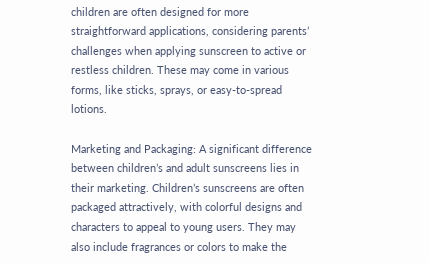children are often designed for more straightforward applications, considering parents’ challenges when applying sunscreen to active or restless children. These may come in various forms, like sticks, sprays, or easy-to-spread lotions.

Marketing and Packaging: A significant difference between children’s and adult sunscreens lies in their marketing. Children’s sunscreens are often packaged attractively, with colorful designs and characters to appeal to young users. They may also include fragrances or colors to make the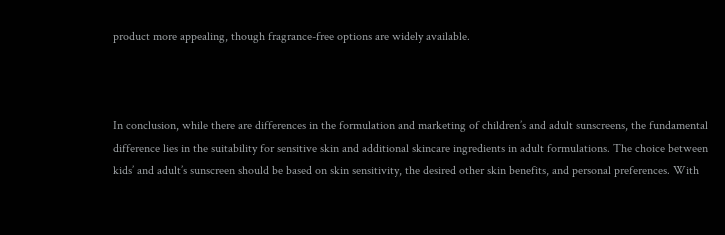product more appealing, though fragrance-free options are widely available.



In conclusion, while there are differences in the formulation and marketing of children’s and adult sunscreens, the fundamental difference lies in the suitability for sensitive skin and additional skincare ingredients in adult formulations. The choice between kids’ and adult’s sunscreen should be based on skin sensitivity, the desired other skin benefits, and personal preferences. With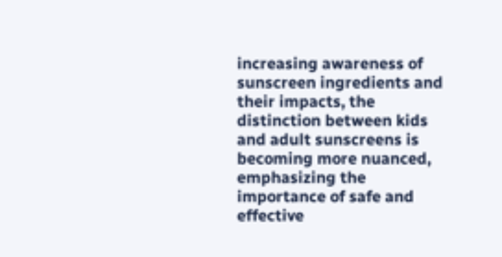increasing awareness of sunscreen ingredients and their impacts, the distinction between kids and adult sunscreens is becoming more nuanced, emphasizing the importance of safe and effective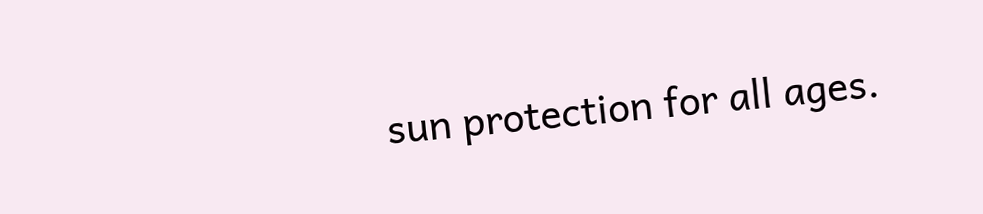sun protection for all ages.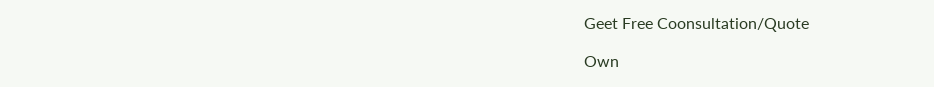Geet Free Coonsultation/Quote

Own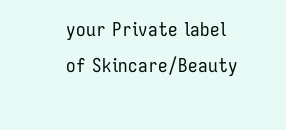your Private label of Skincare/Beauty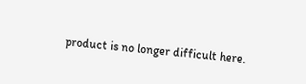product is no longer difficult here.